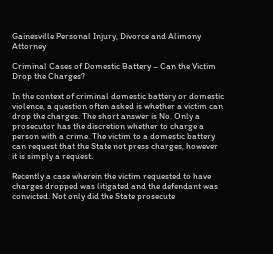Gainesville Personal Injury, Divorce and Alimony Attorney

Criminal Cases of Domestic Battery – Can the Victim Drop the Charges?

In the context of criminal domestic battery or domestic violence, a question often asked is whether a victim can drop the charges. The short answer is No. Only a prosecutor has the discretion whether to charge a person with a crime. The victim to a domestic battery can request that the State not press charges, however it is simply a request.

Recently a case wherein the victim requested to have charges dropped was litigated and the defendant was convicted. Not only did the State prosecute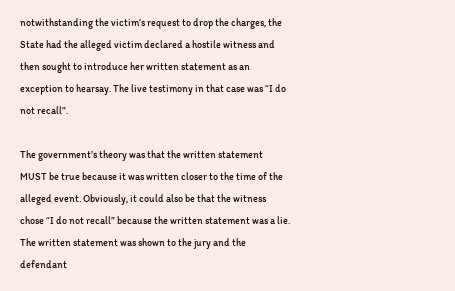notwithstanding the victim’s request to drop the charges, the State had the alleged victim declared a hostile witness and then sought to introduce her written statement as an exception to hearsay. The live testimony in that case was “I do not recall”.

The government’s theory was that the written statement MUST be true because it was written closer to the time of the alleged event. Obviously, it could also be that the witness chose “I do not recall” because the written statement was a lie. The written statement was shown to the jury and the defendant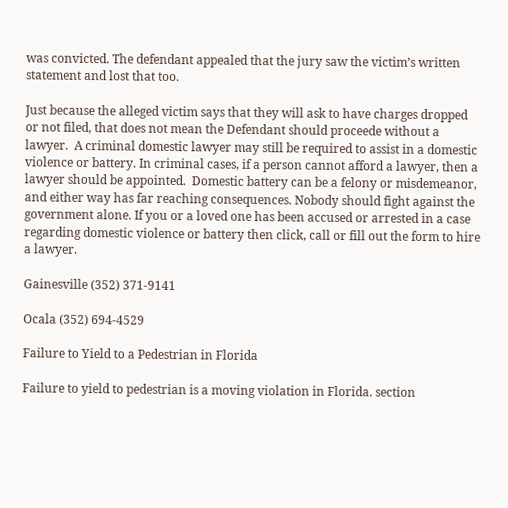was convicted. The defendant appealed that the jury saw the victim’s written statement and lost that too.

Just because the alleged victim says that they will ask to have charges dropped or not filed, that does not mean the Defendant should proceede without a lawyer.  A criminal domestic lawyer may still be required to assist in a domestic violence or battery. In criminal cases, if a person cannot afford a lawyer, then a lawyer should be appointed.  Domestic battery can be a felony or misdemeanor, and either way has far reaching consequences. Nobody should fight against the government alone. If you or a loved one has been accused or arrested in a case regarding domestic violence or battery then click, call or fill out the form to hire a lawyer.

Gainesville (352) 371-9141

Ocala (352) 694-4529

Failure to Yield to a Pedestrian in Florida

Failure to yield to pedestrian is a moving violation in Florida. section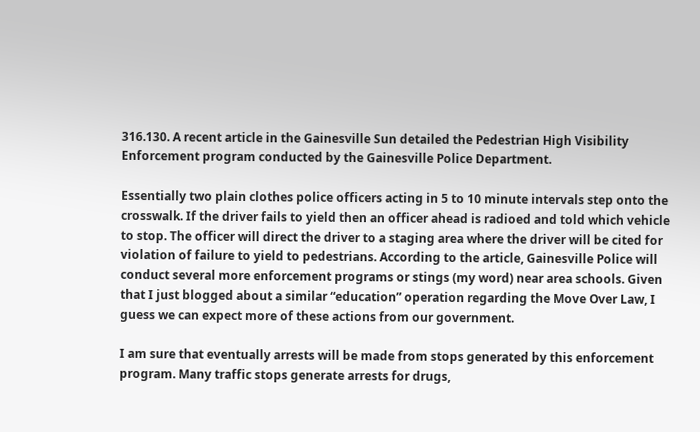316.130. A recent article in the Gainesville Sun detailed the Pedestrian High Visibility Enforcement program conducted by the Gainesville Police Department.

Essentially two plain clothes police officers acting in 5 to 10 minute intervals step onto the crosswalk. If the driver fails to yield then an officer ahead is radioed and told which vehicle to stop. The officer will direct the driver to a staging area where the driver will be cited for violation of failure to yield to pedestrians. According to the article, Gainesville Police will conduct several more enforcement programs or stings (my word) near area schools. Given that I just blogged about a similar “education” operation regarding the Move Over Law, I guess we can expect more of these actions from our government.

I am sure that eventually arrests will be made from stops generated by this enforcement program. Many traffic stops generate arrests for drugs,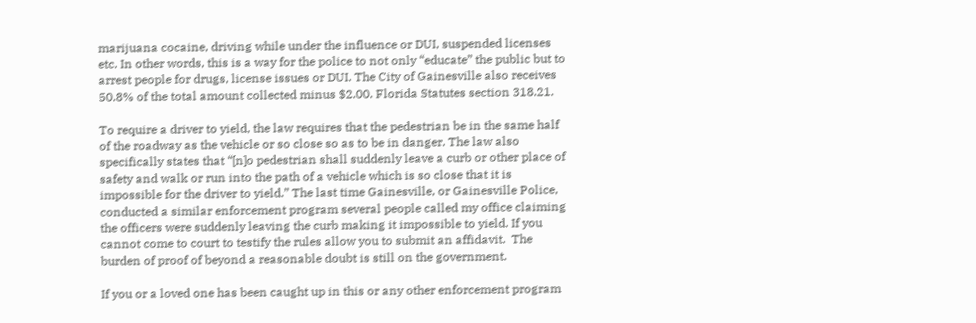marijuana cocaine, driving while under the influence or DUI, suspended licenses etc. In other words, this is a way for the police to not only “educate” the public but to arrest people for drugs, license issues or DUI. The City of Gainesville also receives 50.8% of the total amount collected minus $2.00. Florida Statutes section 318.21.

To require a driver to yield, the law requires that the pedestrian be in the same half of the roadway as the vehicle or so close so as to be in danger. The law also specifically states that “[n]o pedestrian shall suddenly leave a curb or other place of safety and walk or run into the path of a vehicle which is so close that it is impossible for the driver to yield.” The last time Gainesville, or Gainesville Police, conducted a similar enforcement program several people called my office claiming the officers were suddenly leaving the curb making it impossible to yield. If you cannot come to court to testify the rules allow you to submit an affidavit.  The burden of proof of beyond a reasonable doubt is still on the government.

If you or a loved one has been caught up in this or any other enforcement program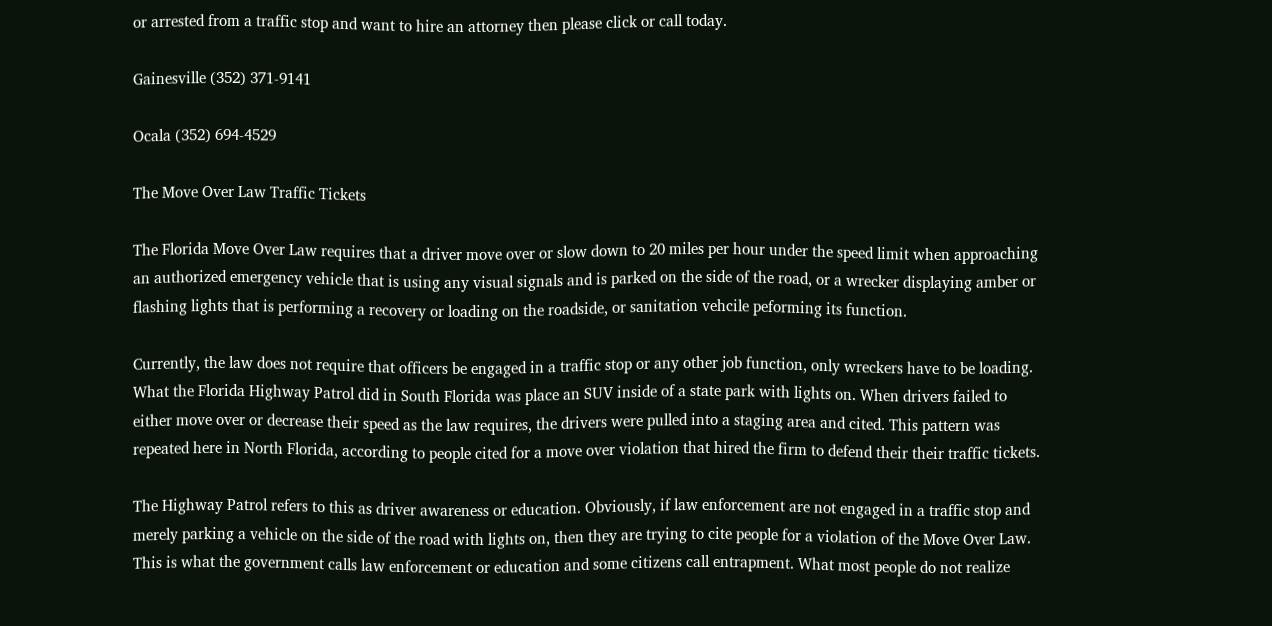or arrested from a traffic stop and want to hire an attorney then please click or call today.

Gainesville (352) 371-9141

Ocala (352) 694-4529

The Move Over Law Traffic Tickets

The Florida Move Over Law requires that a driver move over or slow down to 20 miles per hour under the speed limit when approaching an authorized emergency vehicle that is using any visual signals and is parked on the side of the road, or a wrecker displaying amber or flashing lights that is performing a recovery or loading on the roadside, or sanitation vehcile peforming its function.

Currently, the law does not require that officers be engaged in a traffic stop or any other job function, only wreckers have to be loading. What the Florida Highway Patrol did in South Florida was place an SUV inside of a state park with lights on. When drivers failed to either move over or decrease their speed as the law requires, the drivers were pulled into a staging area and cited. This pattern was repeated here in North Florida, according to people cited for a move over violation that hired the firm to defend their their traffic tickets.

The Highway Patrol refers to this as driver awareness or education. Obviously, if law enforcement are not engaged in a traffic stop and merely parking a vehicle on the side of the road with lights on, then they are trying to cite people for a violation of the Move Over Law. This is what the government calls law enforcement or education and some citizens call entrapment. What most people do not realize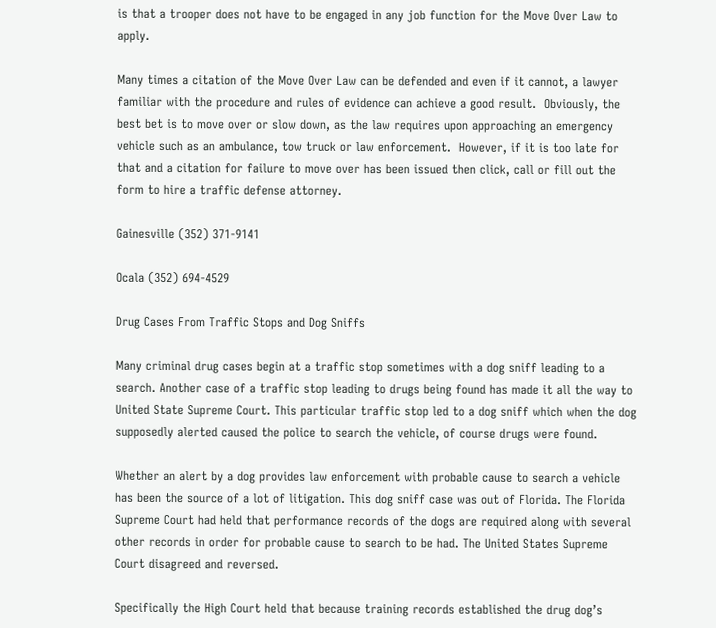is that a trooper does not have to be engaged in any job function for the Move Over Law to apply.

Many times a citation of the Move Over Law can be defended and even if it cannot, a lawyer familiar with the procedure and rules of evidence can achieve a good result.  Obviously, the best bet is to move over or slow down, as the law requires upon approaching an emergency vehicle such as an ambulance, tow truck or law enforcement.  However, if it is too late for that and a citation for failure to move over has been issued then click, call or fill out the form to hire a traffic defense attorney.

Gainesville (352) 371-9141

Ocala (352) 694-4529

Drug Cases From Traffic Stops and Dog Sniffs

Many criminal drug cases begin at a traffic stop sometimes with a dog sniff leading to a search. Another case of a traffic stop leading to drugs being found has made it all the way to United State Supreme Court. This particular traffic stop led to a dog sniff which when the dog supposedly alerted caused the police to search the vehicle, of course drugs were found.

Whether an alert by a dog provides law enforcement with probable cause to search a vehicle has been the source of a lot of litigation. This dog sniff case was out of Florida. The Florida Supreme Court had held that performance records of the dogs are required along with several other records in order for probable cause to search to be had. The United States Supreme Court disagreed and reversed.

Specifically the High Court held that because training records established the drug dog’s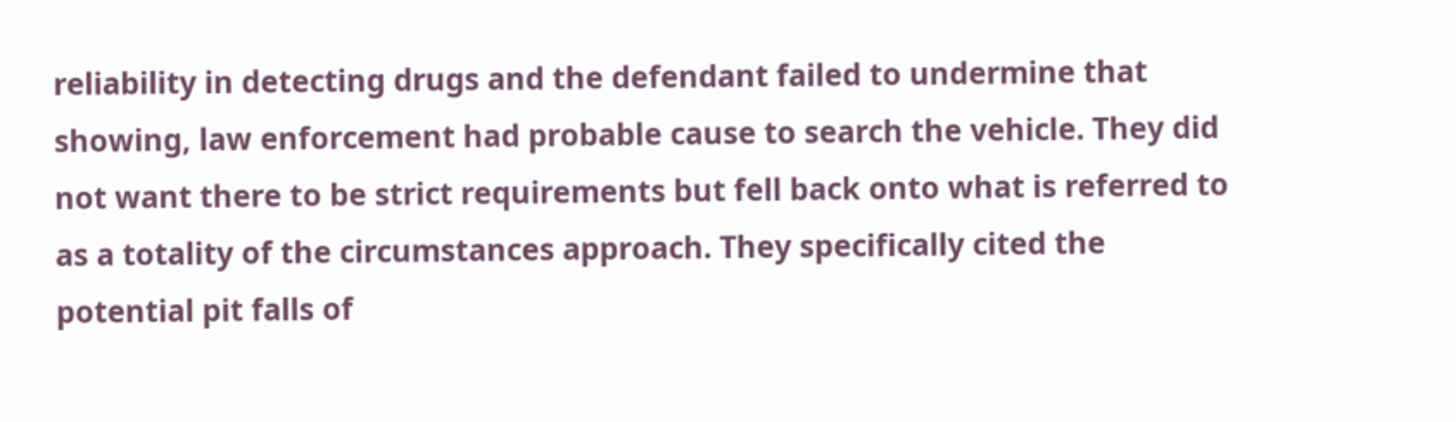reliability in detecting drugs and the defendant failed to undermine that showing, law enforcement had probable cause to search the vehicle. They did not want there to be strict requirements but fell back onto what is referred to as a totality of the circumstances approach. They specifically cited the potential pit falls of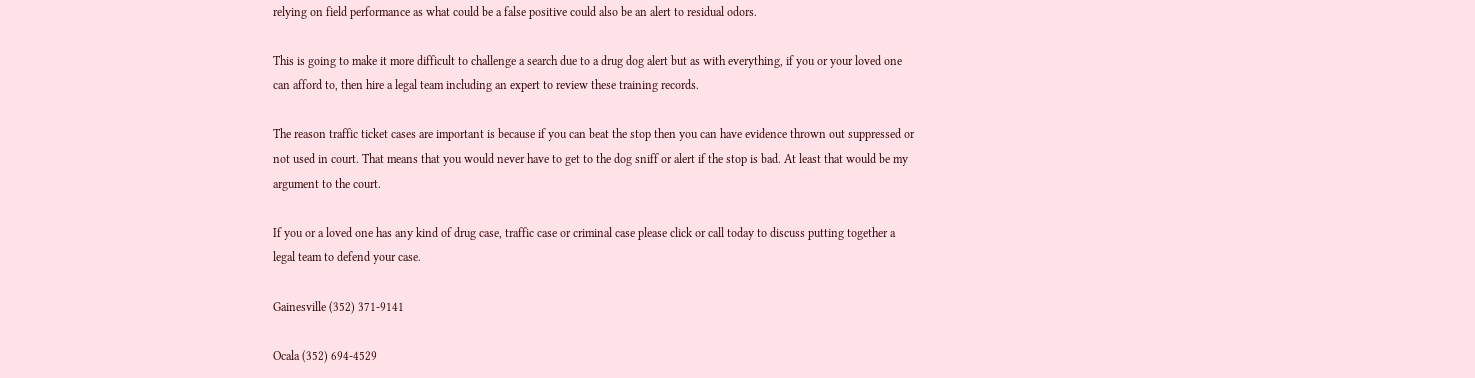relying on field performance as what could be a false positive could also be an alert to residual odors.

This is going to make it more difficult to challenge a search due to a drug dog alert but as with everything, if you or your loved one can afford to, then hire a legal team including an expert to review these training records.

The reason traffic ticket cases are important is because if you can beat the stop then you can have evidence thrown out suppressed or not used in court. That means that you would never have to get to the dog sniff or alert if the stop is bad. At least that would be my argument to the court.

If you or a loved one has any kind of drug case, traffic case or criminal case please click or call today to discuss putting together a legal team to defend your case.

Gainesville (352) 371-9141

Ocala (352) 694-4529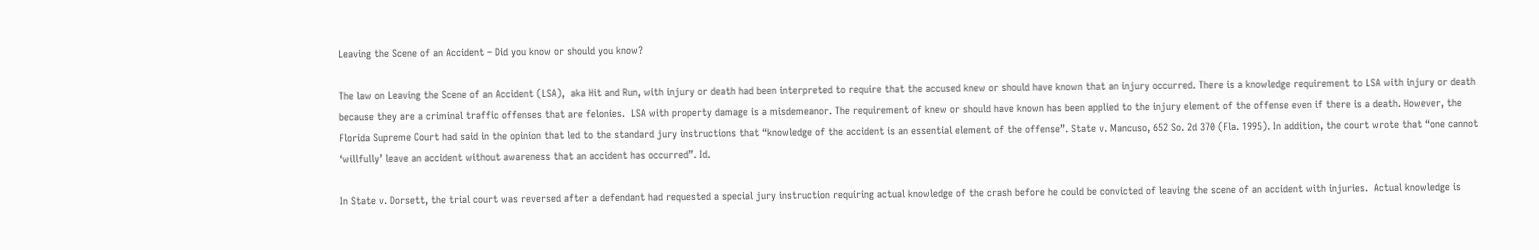Leaving the Scene of an Accident – Did you know or should you know?

The law on Leaving the Scene of an Accident (LSA),  aka Hit and Run, with injury or death had been interpreted to require that the accused knew or should have known that an injury occurred. There is a knowledge requirement to LSA with injury or death because they are a criminal traffic offenses that are felonies.  LSA with property damage is a misdemeanor. The requirement of knew or should have known has been applied to the injury element of the offense even if there is a death. However, the Florida Supreme Court had said in the opinion that led to the standard jury instructions that “knowledge of the accident is an essential element of the offense”. State v. Mancuso, 652 So. 2d 370 (Fla. 1995). In addition, the court wrote that “one cannot ‘willfully’ leave an accident without awareness that an accident has occurred”. Id.

In State v. Dorsett, the trial court was reversed after a defendant had requested a special jury instruction requiring actual knowledge of the crash before he could be convicted of leaving the scene of an accident with injuries.  Actual knowledge is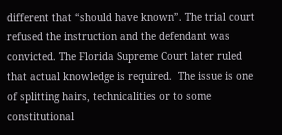different that “should have known”. The trial court refused the instruction and the defendant was convicted. The Florida Supreme Court later ruled that actual knowledge is required.  The issue is one of splitting hairs, technicalities or to some constitutional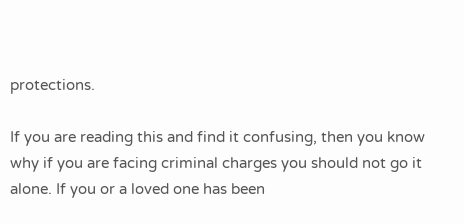protections.

If you are reading this and find it confusing, then you know why if you are facing criminal charges you should not go it alone. If you or a loved one has been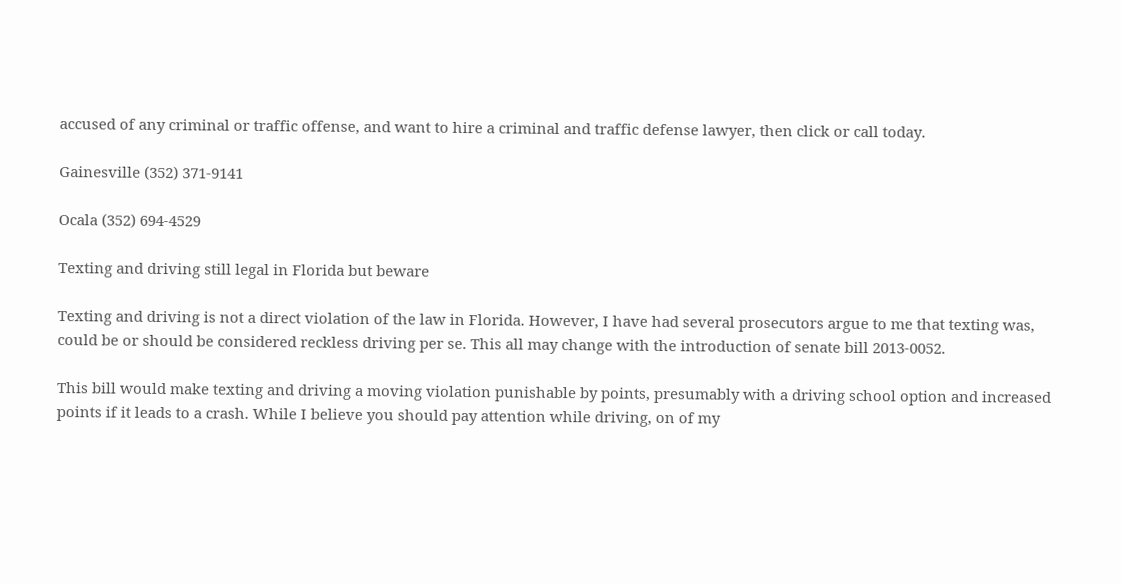accused of any criminal or traffic offense, and want to hire a criminal and traffic defense lawyer, then click or call today.

Gainesville (352) 371-9141

Ocala (352) 694-4529

Texting and driving still legal in Florida but beware

Texting and driving is not a direct violation of the law in Florida. However, I have had several prosecutors argue to me that texting was, could be or should be considered reckless driving per se. This all may change with the introduction of senate bill 2013-0052.

This bill would make texting and driving a moving violation punishable by points, presumably with a driving school option and increased points if it leads to a crash. While I believe you should pay attention while driving, on of my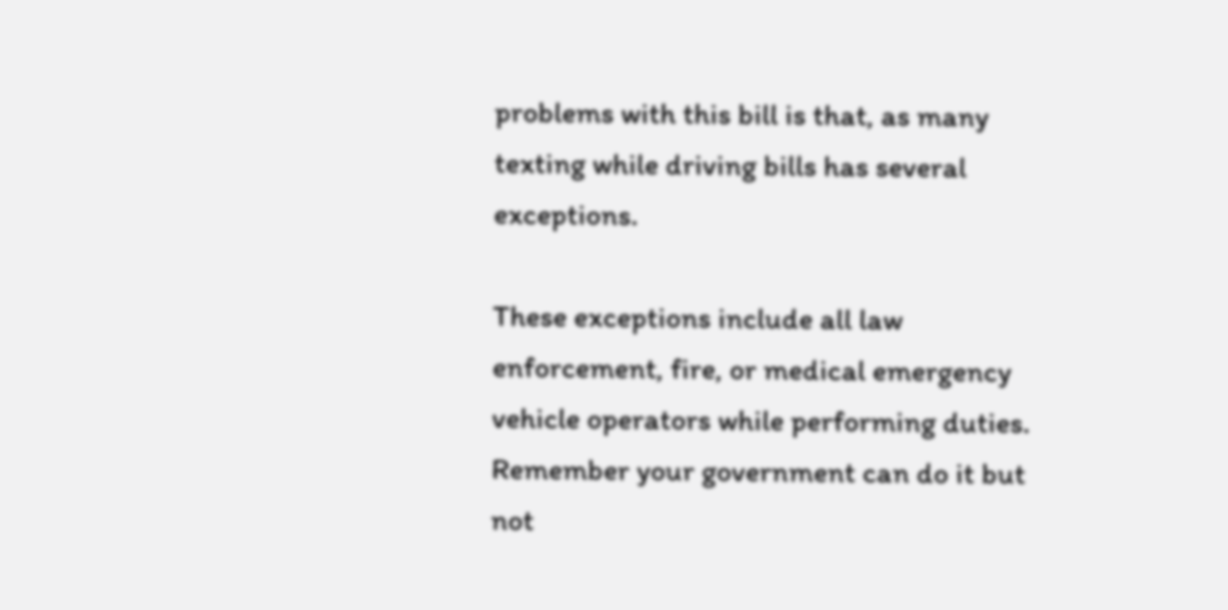problems with this bill is that, as many texting while driving bills has several exceptions.

These exceptions include all law enforcement, fire, or medical emergency vehicle operators while performing duties. Remember your government can do it but not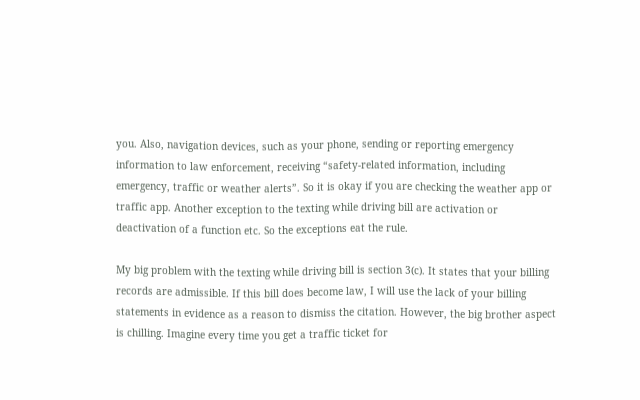you. Also, navigation devices, such as your phone, sending or reporting emergency information to law enforcement, receiving “safety-related information, including emergency, traffic or weather alerts”. So it is okay if you are checking the weather app or traffic app. Another exception to the texting while driving bill are activation or deactivation of a function etc. So the exceptions eat the rule.

My big problem with the texting while driving bill is section 3(c). It states that your billing records are admissible. If this bill does become law, I will use the lack of your billing statements in evidence as a reason to dismiss the citation. However, the big brother aspect is chilling. Imagine every time you get a traffic ticket for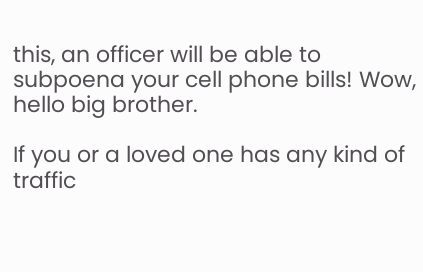this, an officer will be able to subpoena your cell phone bills! Wow, hello big brother.

If you or a loved one has any kind of traffic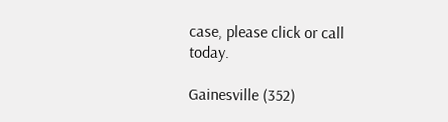case, please click or call today.

Gainesville (352)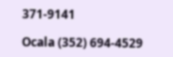371-9141

Ocala (352) 694-4529